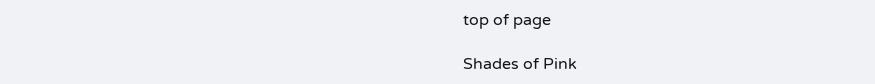top of page

Shades of Pink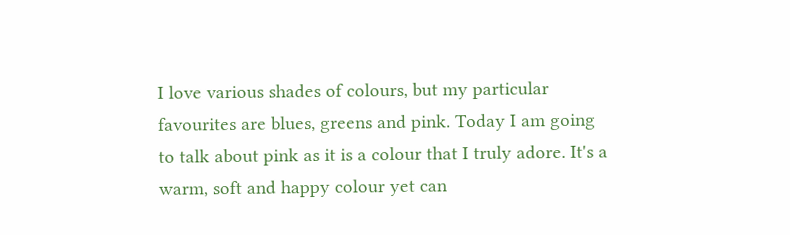I love various shades of colours, but my particular favourites are blues, greens and pink. Today I am going to talk about pink as it is a colour that I truly adore. It's a warm, soft and happy colour yet can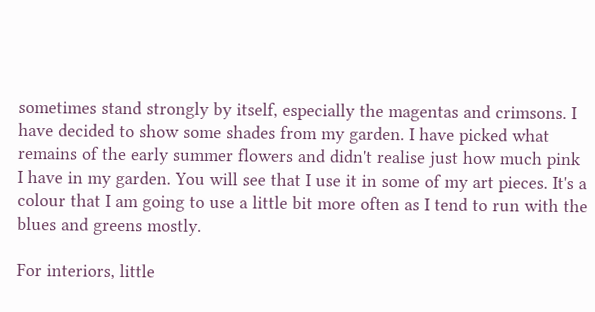sometimes stand strongly by itself, especially the magentas and crimsons. I have decided to show some shades from my garden. I have picked what remains of the early summer flowers and didn't realise just how much pink I have in my garden. You will see that I use it in some of my art pieces. It's a colour that I am going to use a little bit more often as I tend to run with the blues and greens mostly.

For interiors, little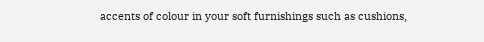accents of colour in your soft furnishings such as cushions,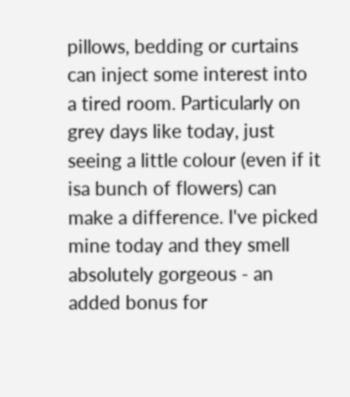pillows, bedding or curtains can inject some interest into a tired room. Particularly on grey days like today, just seeing a little colour (even if it isa bunch of flowers) can make a difference. I've picked mine today and they smell absolutely gorgeous - an added bonus for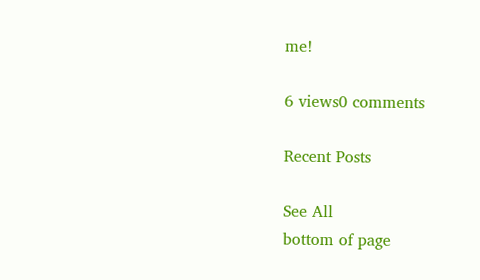me!

6 views0 comments

Recent Posts

See All
bottom of page